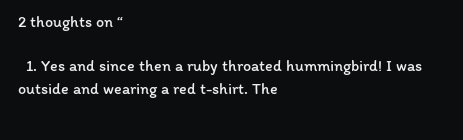2 thoughts on “

  1. Yes and since then a ruby throated hummingbird! I was outside and wearing a red t-shirt. The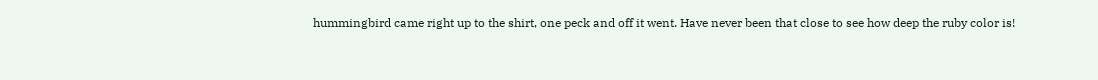hummingbird came right up to the shirt, one peck and off it went. Have never been that close to see how deep the ruby color is!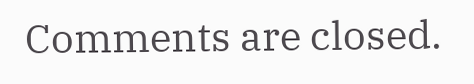Comments are closed.